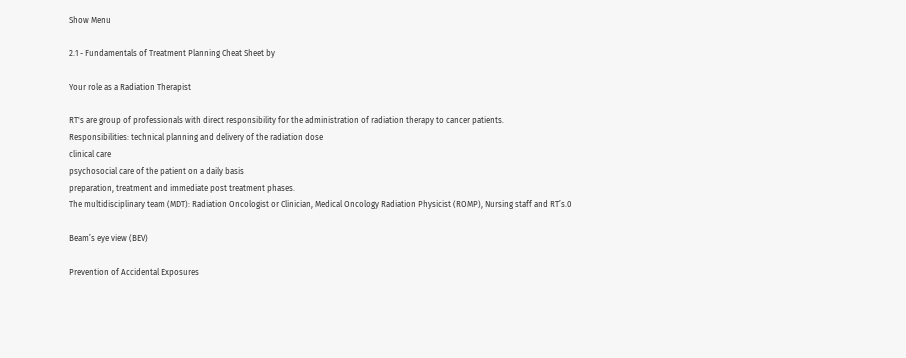Show Menu

2.1 - Fundamentals of Treatment Planning Cheat Sheet by

Your role as a Radiation Therapist

RT's are group of professionals with direct responsibility for the administration of radiation therapy to cancer patients.
Responsibilities: technical planning and delivery of the radiation dose
clinical care
psychosocial care of the patient on a daily basis
preparation, treatment and immediate post treatment phases.
The multidisciplinary team (MDT): Radiation Oncologist or Clinician, Medical Oncology Radiation Physicist (ROMP), Nursing staff and RT’s.0

Beam’s eye view (BEV)

Prevention of Accidental Exposures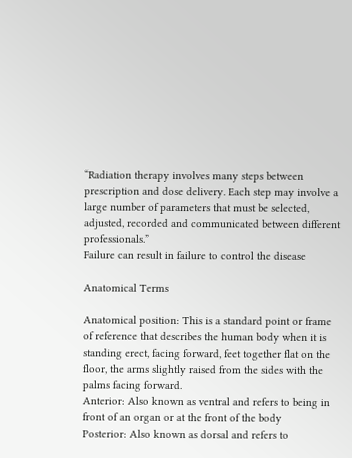“Radiation therapy involves many steps between prescription and dose delivery. Each step may involve a large number of parameters that must be selected, adjusted, recorded and communicated between different professionals.”
Failure can result in failure to control the disease

Anatomical Terms

Anatomical position: This is a standard point or frame of reference that describes the human body when it is standing erect, facing forward, feet together flat on the floor, the arms slightly raised from the sides with the palms facing forward.
Anterior: Also known as ventral and refers to being in front of an organ or at the front of the body
Posterior: Also known as dorsal and refers to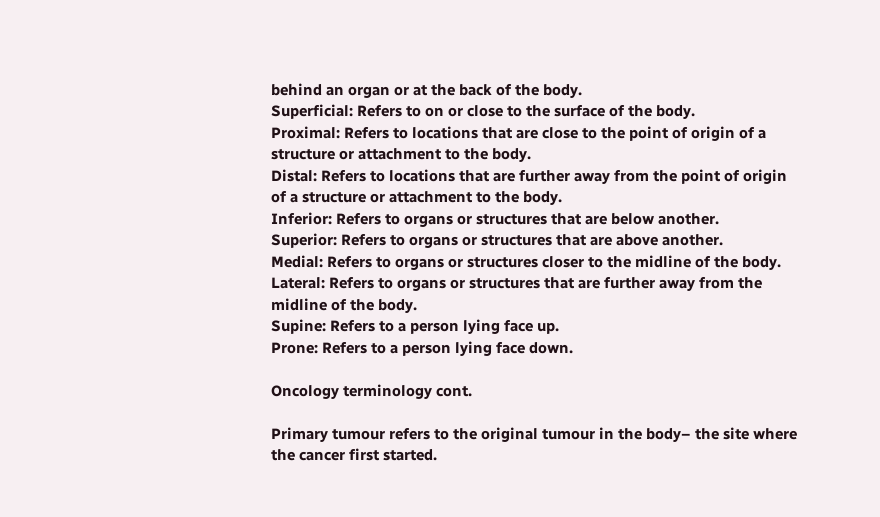behind an organ or at the back of the body.
Superficial: Refers to on or close to the surface of the body.
Proximal: Refers to locations that are close to the point of origin of a structure or attachment to the body.
Distal: Refers to locations that are further away from the point of origin of a structure or attachment to the body.
Inferior: Refers to organs or structures that are below another.
Superior: Refers to organs or structures that are above another.
Medial: Refers to organs or structures closer to the midline of the body.
Lateral: Refers to organs or structures that are further away from the midline of the body.
Supine: Refers to a person lying face up.
Prone: Refers to a person lying face down.

Oncology terminology cont.

Primary tumour refers to the original tumour in the body– the site where the cancer first started.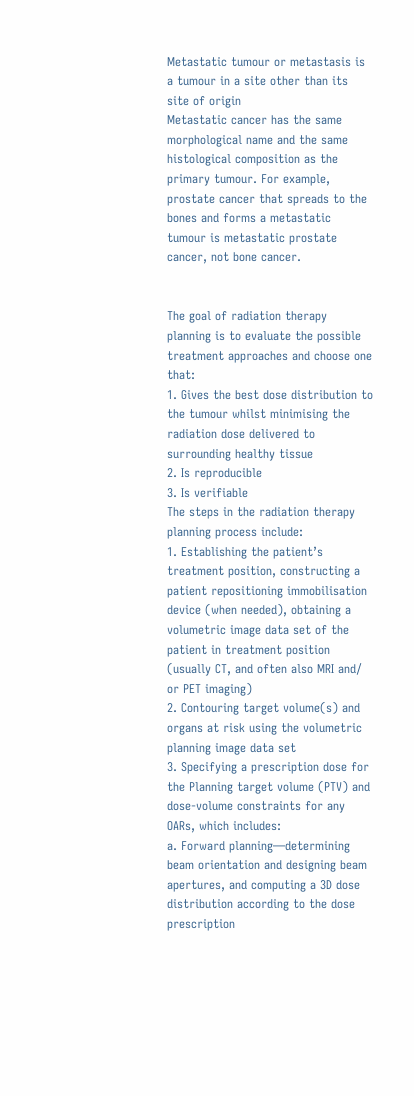Metastatic tumour or metastasis is a tumour in a site other than its site of origin
Metastatic cancer has the same morphological name and the same histological composition as the primary tumour. For example, prostate cancer that spreads to the bones and forms a metastatic tumour is metastatic prostate cancer, not bone cancer.


The goal of radiation therapy planning is to evaluate the possible treatment approaches and choose one that:
1. Gives the best dose distribution to the tumour whilst minimising the radiation dose delivered to surrounding healthy tissue
2. Is reproducible
3. Is verifiable
The steps in the radiation therapy planning process include:
1. Establishing the patient’s treatment position, constructing a patient repositioning immobilisation device (when needed), obtaining a volumetric image data set of the patient in treatment position (usually CT, and often also MRI and/ or PET imaging)
2. Contouring target volume(s) and organs at risk using the volumetric planning image data set
3. Specifying a prescription dose for the Planning target volume (PTV) and dose-volume constraints for any OARs, which includes:
a. Forward planning—determining beam orientation and designing beam apertures, and computing a 3D dose distribution according to the dose prescription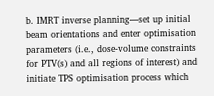b. IMRT inverse planning—set up initial beam orientations and enter optimisation parameters (i.e., dose-volume constraints for PTV(s) and all regions of interest) and initiate TPS optimisation process which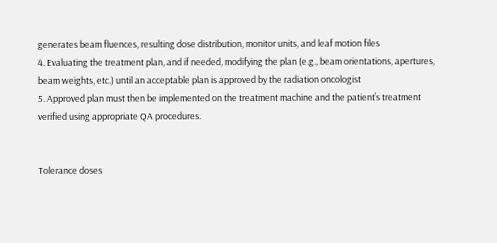generates beam fluences, resulting dose distribution, monitor units, and leaf motion files
4. Evaluating the treatment plan, and if needed, modifying the plan (e.g., beam orientations, apertures, beam weights, etc.) until an acceptable plan is approved by the radiation oncologist
5. Approved plan must then be implemented on the treatment machine and the patient’s treatment verified using appropriate QA procedures.


Tolerance doses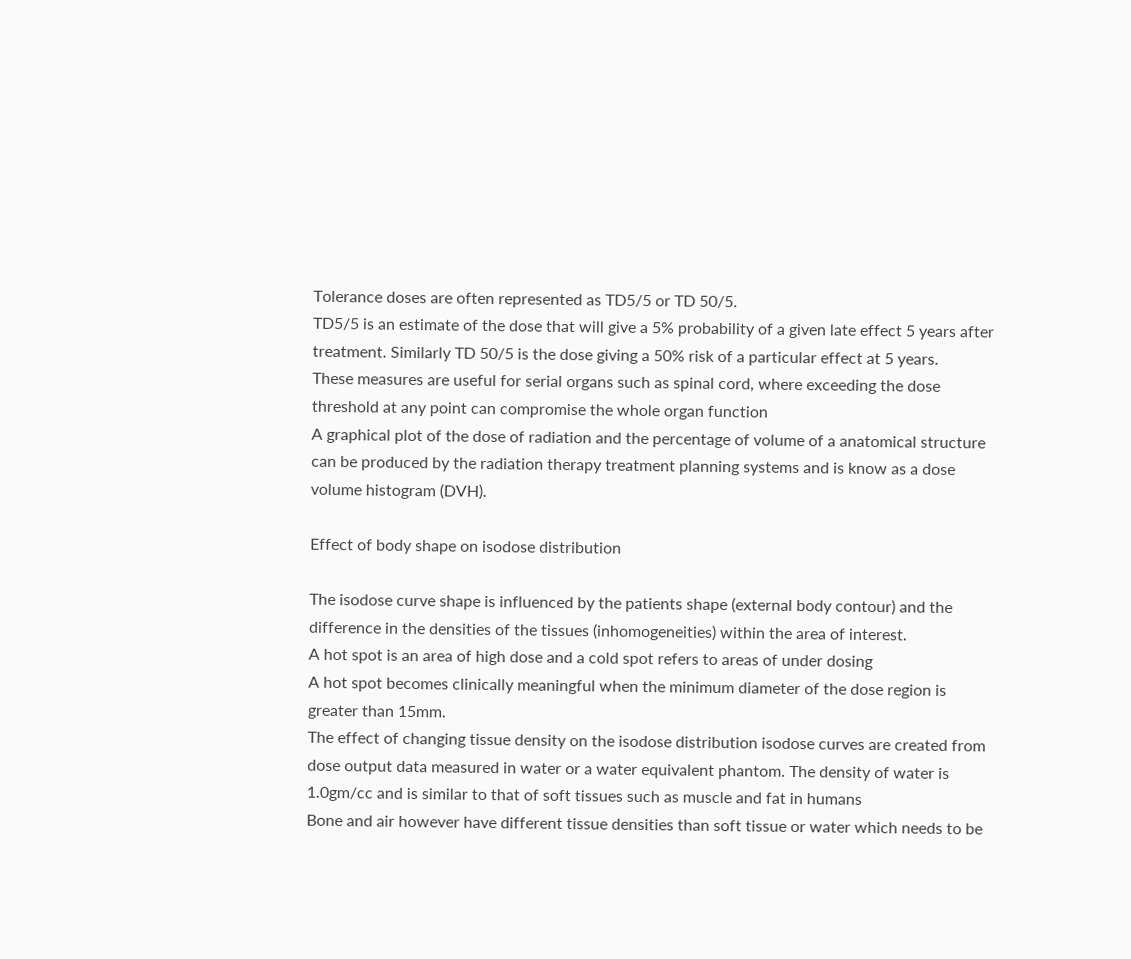Tolerance doses are often represented as TD5/5 or TD 50/5.
TD5/5 is an estimate of the dose that will give a 5% probability of a given late effect 5 years after treatment. Similarly TD 50/5 is the dose giving a 50% risk of a particular effect at 5 years.
These measures are useful for serial organs such as spinal cord, where exceeding the dose threshold at any point can compromise the whole organ function
A graphical plot of the dose of radiation and the percentage of volume of a anatomical structure can be produced by the radiation therapy treatment planning systems and is know as a dose volume histogram (DVH).

Effect of body shape on isodose distribution

The isodose curve shape is influenced by the patients shape (external body contour) and the difference in the densities of the tissues (inhomogeneities) within the area of interest.
A hot spot is an area of high dose and a cold spot refers to areas of under dosing
A hot spot becomes clinically meaningful when the minimum diameter of the dose region is greater than 15mm.
The effect of changing tissue density on the isodose distribution isodose curves are created from dose output data measured in water or a water equivalent phantom. The density of water is 1.0gm/cc and is similar to that of soft tissues such as muscle and fat in humans
Bone and air however have different tissue densities than soft tissue or water which needs to be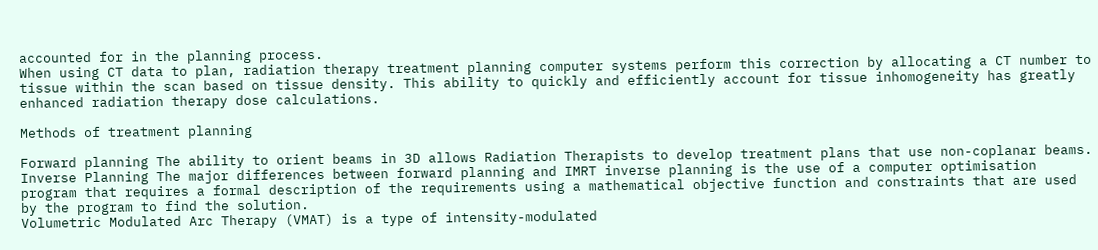accounted for in the planning process.
When using CT data to plan, radiation therapy treatment planning computer systems perform this correction by allocating a CT number to tissue within the scan based on tissue density. This ability to quickly and efficiently account for tissue inhomogeneity has greatly enhanced radiation therapy dose calculations.

Methods of treatment planning

Forward planning The ability to orient beams in 3D allows Radiation Therapists to develop treatment plans that use non-coplanar beams.
Inverse Planning The major differences between forward planning and IMRT inverse planning is the use of a computer optimisation program that requires a formal description of the requirements using a mathematical objective function and constraints that are used by the program to find the solution.
Volumetric Modulated Arc Therapy (VMAT) is a type of intensity-modulated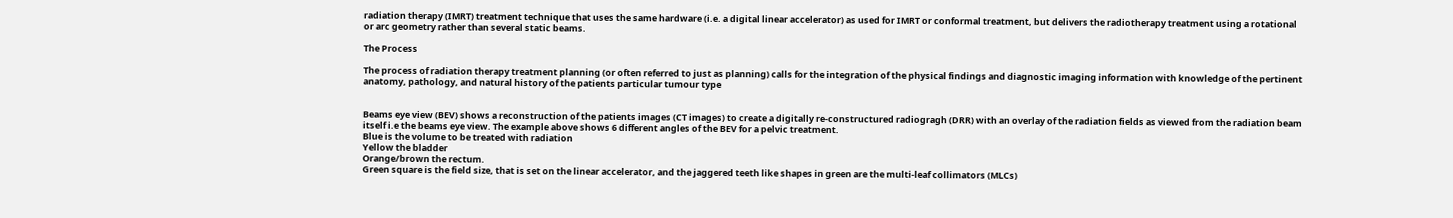radiation therapy (IMRT) treatment technique that uses the same hardware (i.e. a digital linear accelerator) as used for IMRT or conformal treatment, but delivers the radiotherapy treatment using a rotational or arc geometry rather than several static beams.

The Process

The process of radiation therapy treatment planning (or often referred to just as planning) calls for the integration of the physical findings and diagnostic imaging information with knowledge of the pertinent anatomy, pathology, and natural history of the patients particular tumour type


Beams eye view (BEV) shows a reconstruction of the patients images (CT images) to create a digitally re-constructured radiogragh (DRR) with an overlay of the radiation fields as viewed from the radiation beam itself i.e the beams eye view. The example above shows 6 different angles of the BEV for a pelvic treatment.
Blue is the volume to be treated with radiation
Yellow the bladder
Orange/brown the rectum.
Green square is the field size, that is set on the linear accelerator, and the jaggered teeth like shapes in green are the multi-leaf collimators (MLCs)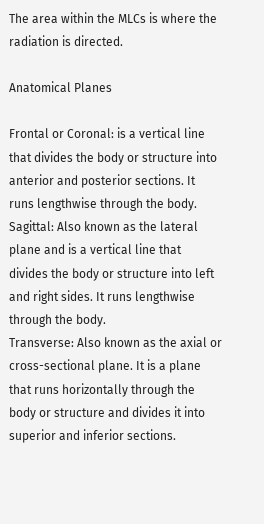The area within the MLCs is where the radiation is directed.

Anatomical Planes

Frontal or Coronal: is a vertical line that divides the body or structure into anterior and posterior sections. It runs lengthwise through the body.
Sagittal: Also known as the lateral plane and is a vertical line that divides the body or structure into left and right sides. It runs lengthwise through the body.
Transverse: Also known as the axial or cross-sectional plane. It is a plane that runs horizontally through the body or structure and divides it into superior and inferior sections.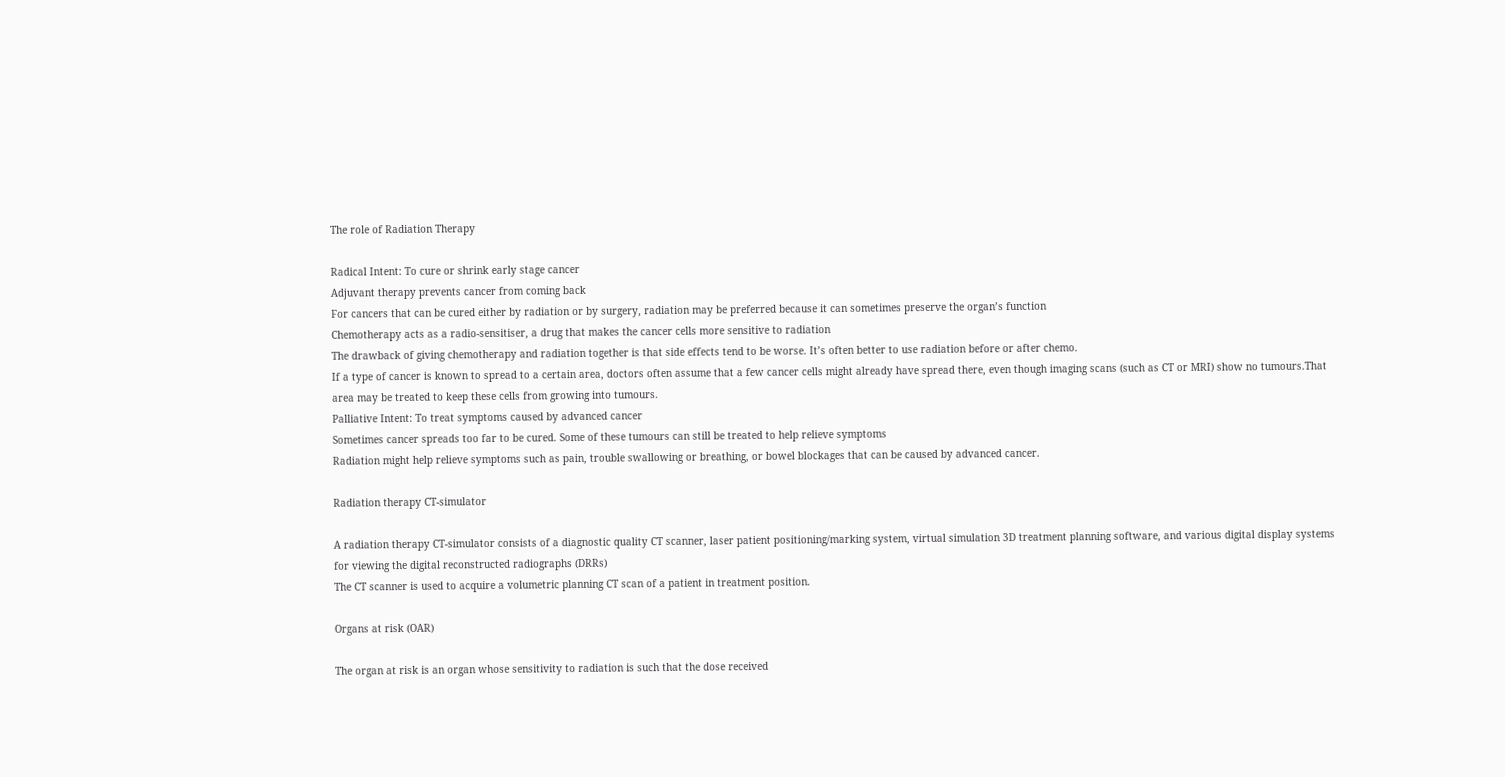The role of Radiation Therapy

Radical Intent: To cure or shrink early stage cancer
Adjuvant therapy prevents cancer from coming back
For cancers that can be cured either by radiation or by surgery, radiation may be preferred because it can sometimes preserve the organ’s function
Chemotherapy acts as a radio-sensitiser, a drug that makes the cancer cells more sensitive to radiation
The drawback of giving chemotherapy and radiation together is that side effects tend to be worse. It’s often better to use radiation before or after chemo.
If a type of cancer is known to spread to a certain area, doctors often assume that a few cancer cells might already have spread there, even though imaging scans (such as CT or MRI) show no tumours.That area may be treated to keep these cells from growing into tumours.
Palliative Intent: To treat symptoms caused by advanced cancer
Sometimes cancer spreads too far to be cured. Some of these tumours can still be treated to help relieve symptoms
Radiation might help relieve symptoms such as pain, trouble swallowing or breathing, or bowel blockages that can be caused by advanced cancer.

Radiation therapy CT-simulator

A radiation therapy CT-simulator consists of a diagnostic quality CT scanner, laser patient positioning/marking system, virtual simulation 3D treatment planning software, and various digital display systems for viewing the digital reconstructed radiographs (DRRs)
The CT scanner is used to acquire a volumetric planning CT scan of a patient in treatment position.

Organs at risk (OAR)

The organ at risk is an organ whose sensitivity to radiation is such that the dose received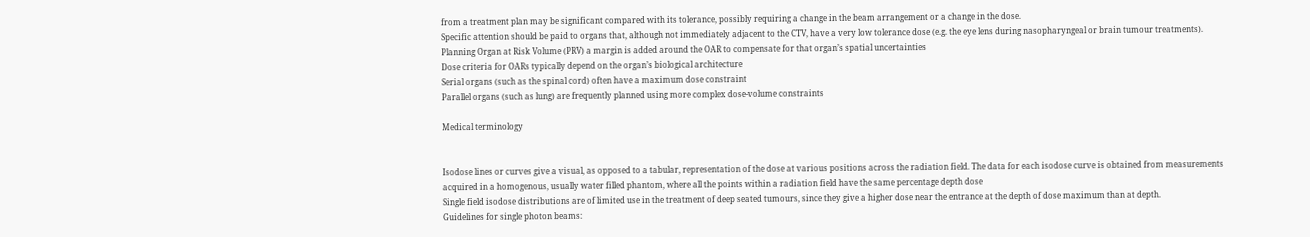from a treatment plan may be significant compared with its tolerance, possibly requiring a change in the beam arrangement or a change in the dose.
Specific attention should be paid to organs that, although not immediately adjacent to the CTV, have a very low tolerance dose (e.g. the eye lens during nasopharyngeal or brain tumour treatments).
Planning Organ at Risk Volume (PRV) a margin is added around the OAR to compensate for that organ’s spatial uncertainties
Dose criteria for OARs typically depend on the organ’s biological architecture
Serial organs (such as the spinal cord) often have a maximum dose constraint
Parallel organs (such as lung) are frequently planned using more complex dose-volume constraints

Medical terminology


Isodose lines or curves give a visual, as opposed to a tabular, representation of the dose at various positions across the radiation field. The data for each isodose curve is obtained from measurements acquired in a homogenous, usually water filled phantom, where all the points within a radiation field have the same percentage depth dose
Single field isodose distributions are of limited use in the treatment of deep seated tumours, since they give a higher dose near the entrance at the depth of dose maximum than at depth.
Guidelines for single photon beams: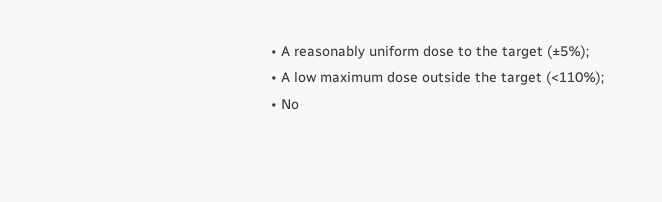• A reasonably uniform dose to the target (±5%);
• A low maximum dose outside the target (<110%);
• No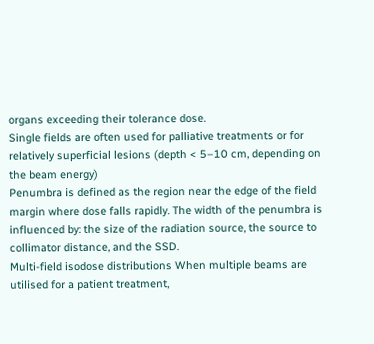organs exceeding their tolerance dose.
Single fields are often used for palliative treatments or for relatively superficial lesions (depth < 5–10 cm, depending on the beam energy)
Penumbra is defined as the region near the edge of the field margin where dose falls rapidly. The width of the penumbra is influenced by: the size of the radiation source, the source to collimator distance, and the SSD.
Multi-field isodose distributions When multiple beams are utilised for a patient treatment,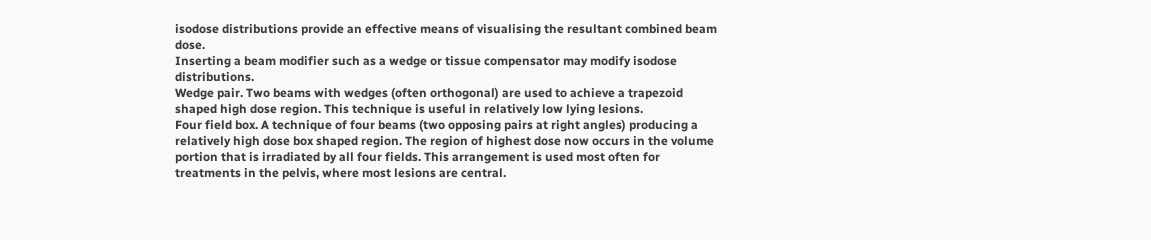isodose distributions provide an effective means of visualising the resultant combined beam dose.
Inserting a beam modifier such as a wedge or tissue compensator may modify isodose distributions.
Wedge pair. Two beams with wedges (often orthogonal) are used to achieve a trapezoid shaped high dose region. This technique is useful in relatively low lying lesions.
Four field box. A technique of four beams (two opposing pairs at right angles) producing a relatively high dose box shaped region. The region of highest dose now occurs in the volume portion that is irradiated by all four fields. This arrangement is used most often for treatments in the pelvis, where most lesions are central.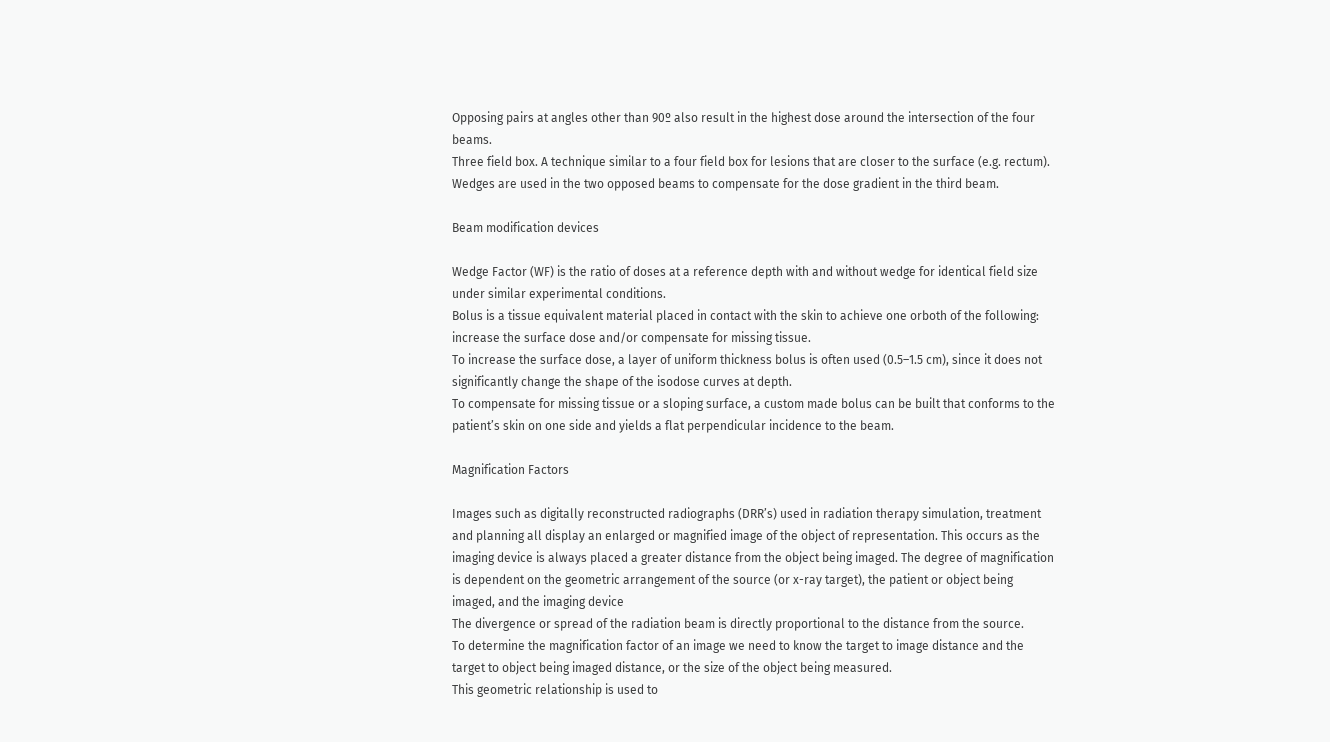Opposing pairs at angles other than 90º also result in the highest dose around the intersection of the four beams.
Three field box. A technique similar to a four field box for lesions that are closer to the surface (e.g. rectum). Wedges are used in the two opposed beams to compensate for the dose gradient in the third beam.

Beam modification devices

Wedge Factor (WF) is the ratio of doses at a reference depth with and without wedge for identical field size under similar experimental conditions.
Bolus is a tissue equivalent material placed in contact with the skin to achieve one orboth of the following: increase the surface dose and/or compensate for missing tissue.
To increase the surface dose, a layer of uniform thickness bolus is often used (0.5–1.5 cm), since it does not significantly change the shape of the isodose curves at depth.
To compensate for missing tissue or a sloping surface, a custom made bolus can be built that conforms to the patient’s skin on one side and yields a flat perpendicular incidence to the beam.

Magnification Factors

Images such as digitally reconstructed radiographs (DRR’s) used in radiation therapy simulation, treatment and planning all display an enlarged or magnified image of the object of representation. This occurs as the imaging device is always placed a greater distance from the object being imaged. The degree of magnification is dependent on the geometric arrangement of the source (or x-ray target), the patient or object being imaged, and the imaging device
The divergence or spread of the radiation beam is directly proportional to the distance from the source.
To determine the magnification factor of an image we need to know the target to image distance and the target to object being imaged distance, or the size of the object being measured.
This geometric relationship is used to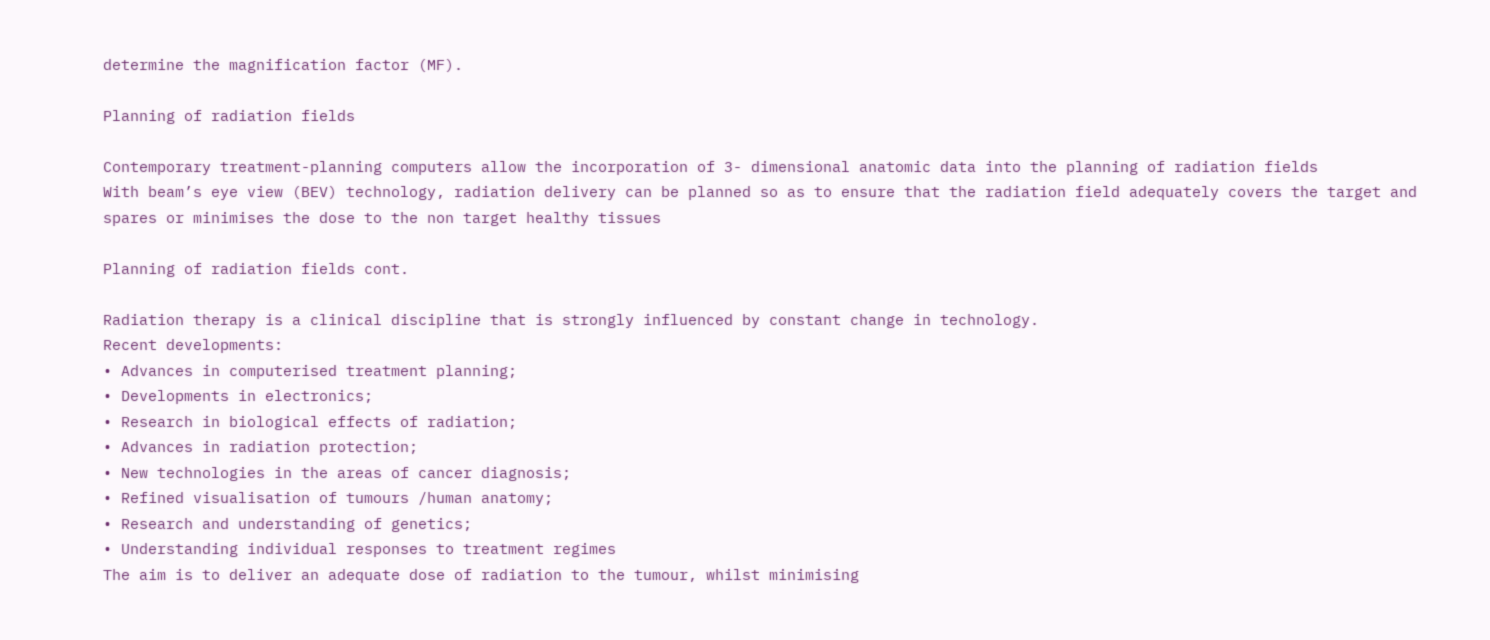determine the magnification factor (MF).

Planning of radiation fields

Contemporary treatment-planning computers allow the incorporation of 3- dimensional anatomic data into the planning of radiation fields
With beam’s eye view (BEV) technology, radiation delivery can be planned so as to ensure that the radiation field adequately covers the target and spares or minimises the dose to the non target healthy tissues

Planning of radiation fields cont.

Radiation therapy is a clinical discipline that is strongly influenced by constant change in technology.
Recent developments:
• Advances in computerised treatment planning;
• Developments in electronics;
• Research in biological effects of radiation;
• Advances in radiation protection;
• New technologies in the areas of cancer diagnosis;
• Refined visualisation of tumours /human anatomy;
• Research and understanding of genetics;
• Understanding individual responses to treatment regimes
The aim is to deliver an adequate dose of radiation to the tumour, whilst minimising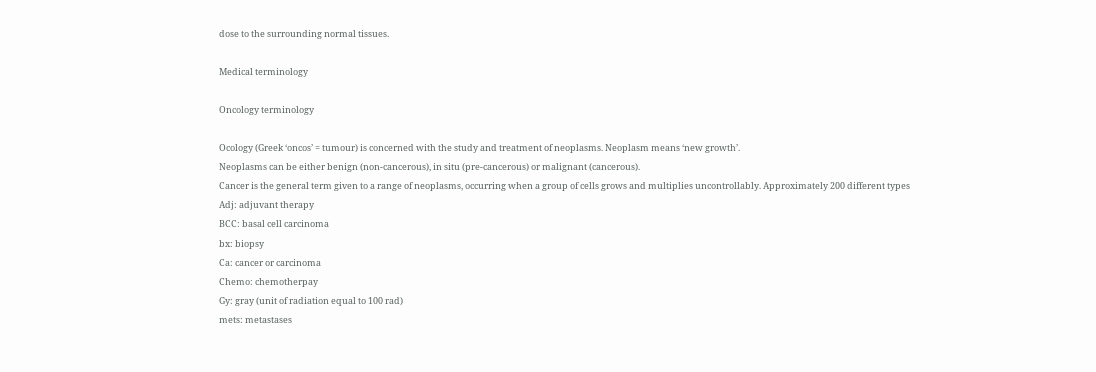dose to the surrounding normal tissues.

Medical terminology

Oncology terminology

Ocology (Greek ‘oncos’ = tumour) is concerned with the study and treatment of neoplasms. Neoplasm means ‘new growth’.
Neoplasms can be either benign (non-cancerous), in situ (pre-cancerous) or malignant (cancerous).
Cancer is the general term given to a range of neoplasms, occurring when a group of cells grows and multiplies uncontrollably. Approximately 200 different types
Adj: adjuvant therapy
BCC: basal cell carcinoma
bx: biopsy
Ca: cancer or carcinoma
Chemo: chemotherpay
Gy: gray (unit of radiation equal to 100 rad)
mets: metastases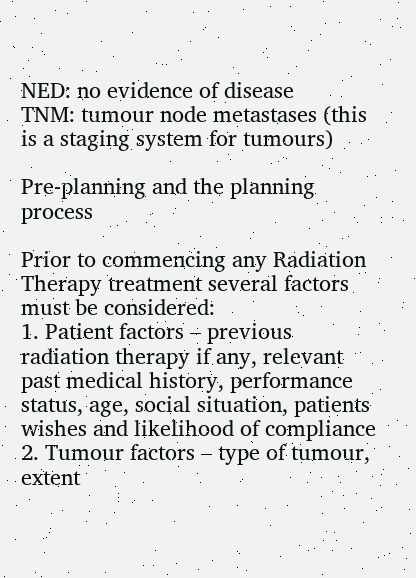NED: no evidence of disease
TNM: tumour node metastases (this is a staging system for tumours)

Pre-planning and the planning process

Prior to commencing any Radiation Therapy treatment several factors must be considered:
1. Patient factors – previous radiation therapy if any, relevant past medical history, performance status, age, social situation, patients wishes and likelihood of compliance
2. Tumour factors – type of tumour, extent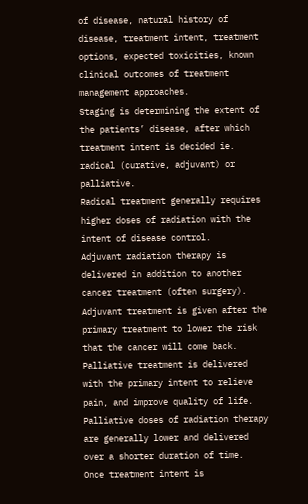of disease, natural history of disease, treatment intent, treatment options, expected toxicities, known clinical outcomes of treatment management approaches.
Staging is determining the extent of the patients’ disease, after which treatment intent is decided ie. radical (curative, adjuvant) or palliative.
Radical treatment generally requires higher doses of radiation with the intent of disease control.
Adjuvant radiation therapy is delivered in addition to another cancer treatment (often surgery). Adjuvant treatment is given after the primary treatment to lower the risk that the cancer will come back.
Palliative treatment is delivered with the primary intent to relieve pain, and improve quality of life. Palliative doses of radiation therapy are generally lower and delivered over a shorter duration of time.
Once treatment intent is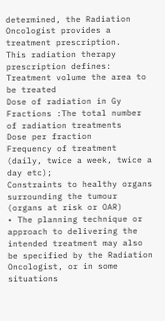determined, the Radiation Oncologist provides a treatment prescription.
This radiation therapy prescription defines:
Treatment volume the area to be treated
Dose of radiation in Gy
Fractions :The total number of radiation treatments
Dose per fraction
Frequency of treatment (daily, twice a week, twice a day etc);
Constraints to healthy organs surrounding the tumour (organs at risk or OAR)
• The planning technique or approach to delivering the intended treatment may also be specified by the Radiation Oncologist, or in some situations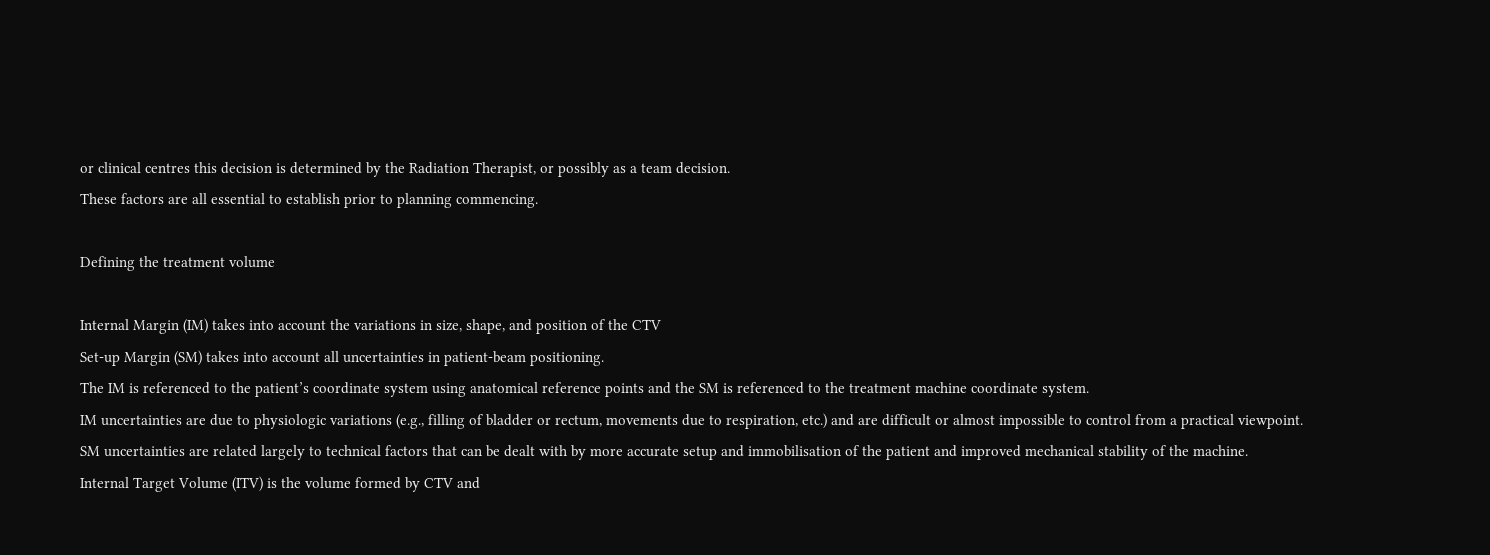or clinical centres this decision is determined by the Radiation Therapist, or possibly as a team decision.
These factors are all essential to establish prior to planning commencing.

Defining the treatment volume

Internal Margin (IM) takes into account the variations in size, shape, and position of the CTV
Set-up Margin (SM) takes into account all uncertainties in patient-beam positioning.
The IM is referenced to the patient’s coordinate system using anatomical reference points and the SM is referenced to the treatment machine coordinate system.
IM uncertainties are due to physiologic variations (e.g., filling of bladder or rectum, movements due to respiration, etc.) and are difficult or almost impossible to control from a practical viewpoint.
SM uncertainties are related largely to technical factors that can be dealt with by more accurate setup and immobilisation of the patient and improved mechanical stability of the machine.
Internal Target Volume (ITV) is the volume formed by CTV and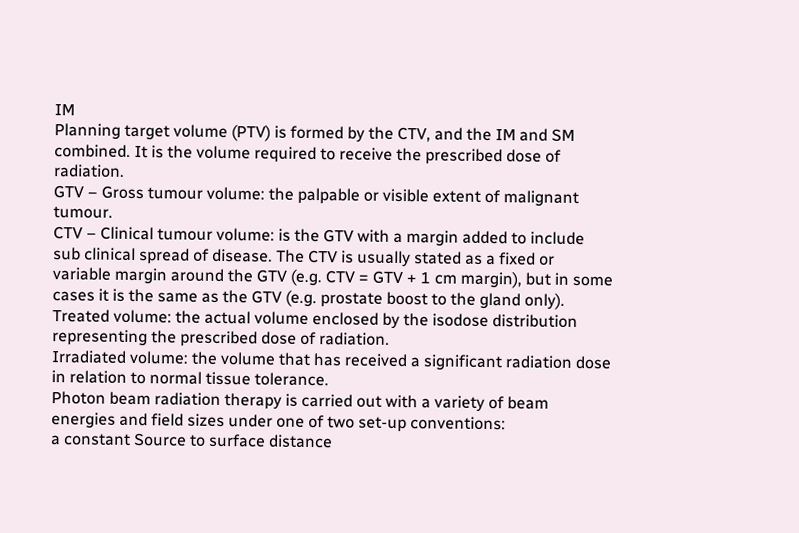IM
Planning target volume (PTV) is formed by the CTV, and the IM and SM combined. It is the volume required to receive the prescribed dose of radiation.
GTV – Gross tumour volume: the palpable or visible extent of malignant tumour.
CTV – Clinical tumour volume: is the GTV with a margin added to include sub clinical spread of disease. The CTV is usually stated as a fixed or variable margin around the GTV (e.g. CTV = GTV + 1 cm margin), but in some cases it is the same as the GTV (e.g. prostate boost to the gland only).
Treated volume: the actual volume enclosed by the isodose distribution representing the prescribed dose of radiation.
Irradiated volume: the volume that has received a significant radiation dose in relation to normal tissue tolerance.
Photon beam radiation therapy is carried out with a variety of beam energies and field sizes under one of two set-up conventions:
a constant Source to surface distance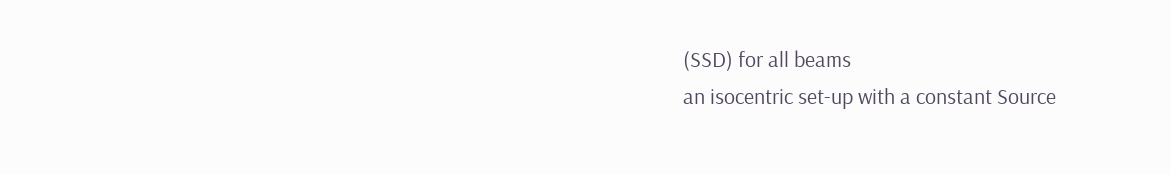(SSD) for all beams
an isocentric set-up with a constant Source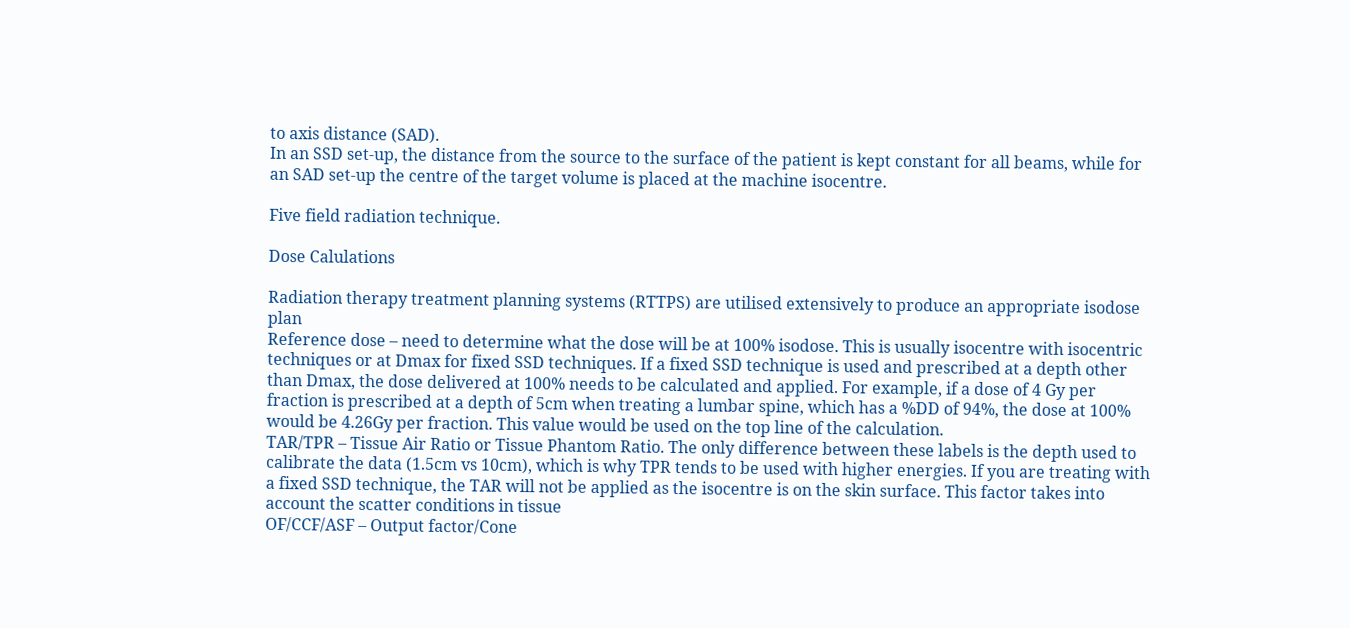to axis distance (SAD).
In an SSD set-up, the distance from the source to the surface of the patient is kept constant for all beams, while for an SAD set-up the centre of the target volume is placed at the machine isocentre.

Five field radiation technique.

Dose Calulations

Radiation therapy treatment planning systems (RTTPS) are utilised extensively to produce an appropriate isodose plan
Reference dose – need to determine what the dose will be at 100% isodose. This is usually isocentre with isocentric techniques or at Dmax for fixed SSD techniques. If a fixed SSD technique is used and prescribed at a depth other than Dmax, the dose delivered at 100% needs to be calculated and applied. For example, if a dose of 4 Gy per fraction is prescribed at a depth of 5cm when treating a lumbar spine, which has a %DD of 94%, the dose at 100% would be 4.26Gy per fraction. This value would be used on the top line of the calculation.
TAR/TPR – Tissue Air Ratio or Tissue Phantom Ratio. The only difference between these labels is the depth used to calibrate the data (1.5cm vs 10cm), which is why TPR tends to be used with higher energies. If you are treating with a fixed SSD technique, the TAR will not be applied as the isocentre is on the skin surface. This factor takes into account the scatter conditions in tissue
OF/CCF/ASF – Output factor/Cone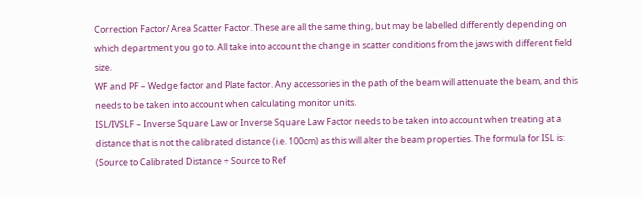Correction Factor/ Area Scatter Factor. These are all the same thing, but may be labelled differently depending on which department you go to. All take into account the change in scatter conditions from the jaws with different field size.
WF and PF – Wedge factor and Plate factor. Any accessories in the path of the beam will attenuate the beam, and this needs to be taken into account when calculating monitor units.
ISL/IVSLF – Inverse Square Law or Inverse Square Law Factor needs to be taken into account when treating at a distance that is not the calibrated distance (i.e. 100cm) as this will alter the beam properties. The formula for ISL is: (Source to Calibrated Distance ÷ Source to Ref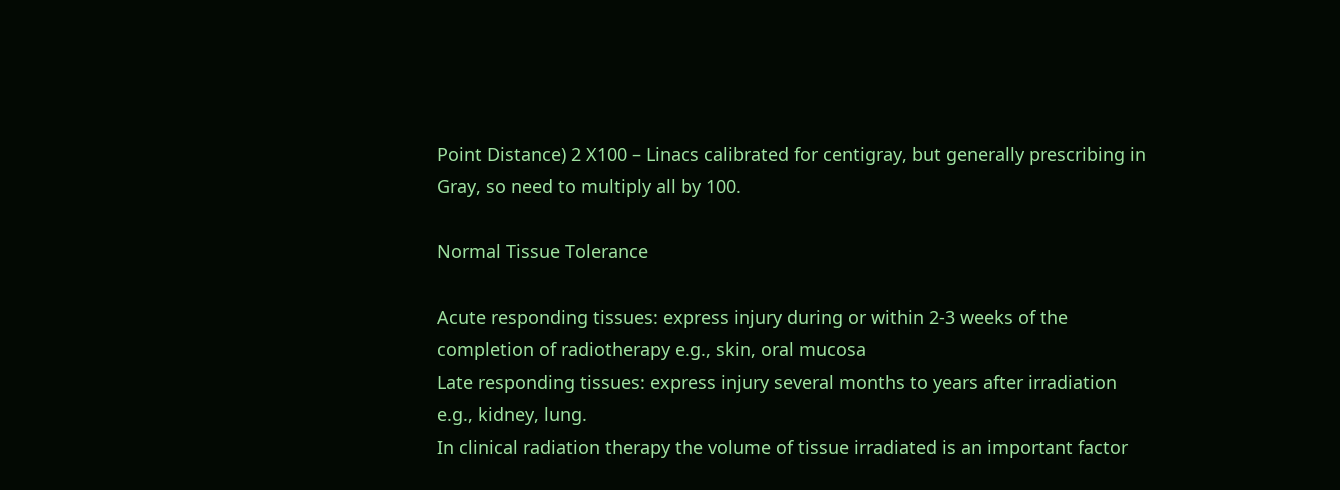Point Distance) 2 X100 – Linacs calibrated for centigray, but generally prescribing in Gray, so need to multiply all by 100.

Normal Tissue Tolerance

Acute responding tissues: express injury during or within 2-3 weeks of the completion of radiotherapy e.g., skin, oral mucosa
Late responding tissues: express injury several months to years after irradiation e.g., kidney, lung.
In clinical radiation therapy the volume of tissue irradiated is an important factor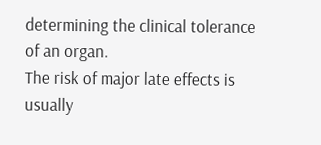determining the clinical tolerance of an organ.
The risk of major late effects is usually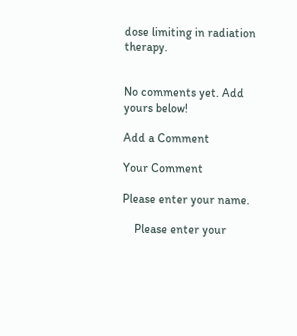dose limiting in radiation therapy.


No comments yet. Add yours below!

Add a Comment

Your Comment

Please enter your name.

    Please enter your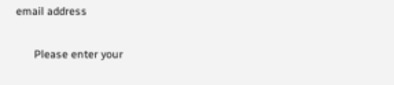email address

      Please enter your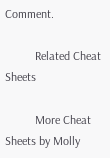Comment.

          Related Cheat Sheets

          More Cheat Sheets by Molly